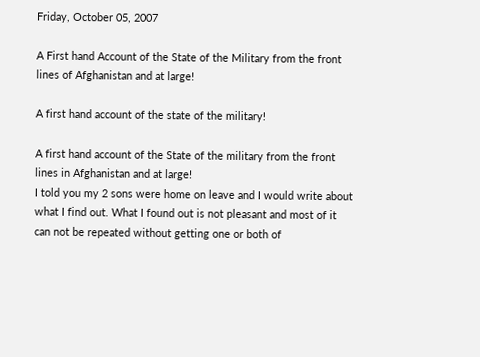Friday, October 05, 2007

A First hand Account of the State of the Military from the front lines of Afghanistan and at large!

A first hand account of the state of the military!

A first hand account of the State of the military from the front lines in Afghanistan and at large!
I told you my 2 sons were home on leave and I would write about what I find out. What I found out is not pleasant and most of it can not be repeated without getting one or both of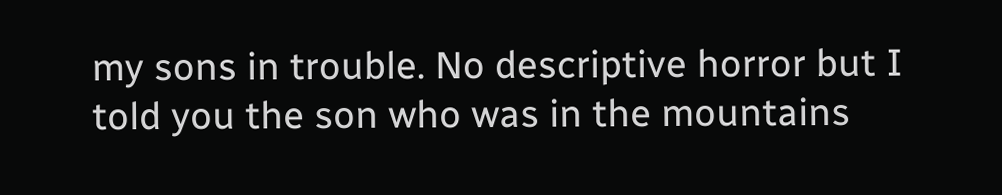my sons in trouble. No descriptive horror but I told you the son who was in the mountains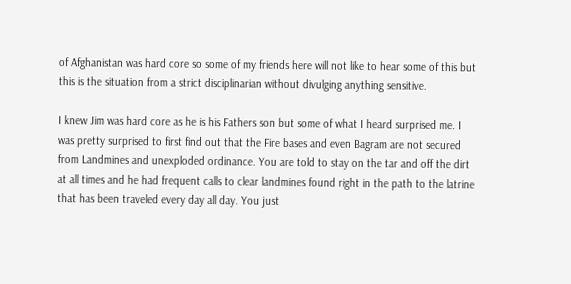of Afghanistan was hard core so some of my friends here will not like to hear some of this but this is the situation from a strict disciplinarian without divulging anything sensitive.

I knew Jim was hard core as he is his Fathers son but some of what I heard surprised me. I was pretty surprised to first find out that the Fire bases and even Bagram are not secured from Landmines and unexploded ordinance. You are told to stay on the tar and off the dirt at all times and he had frequent calls to clear landmines found right in the path to the latrine that has been traveled every day all day. You just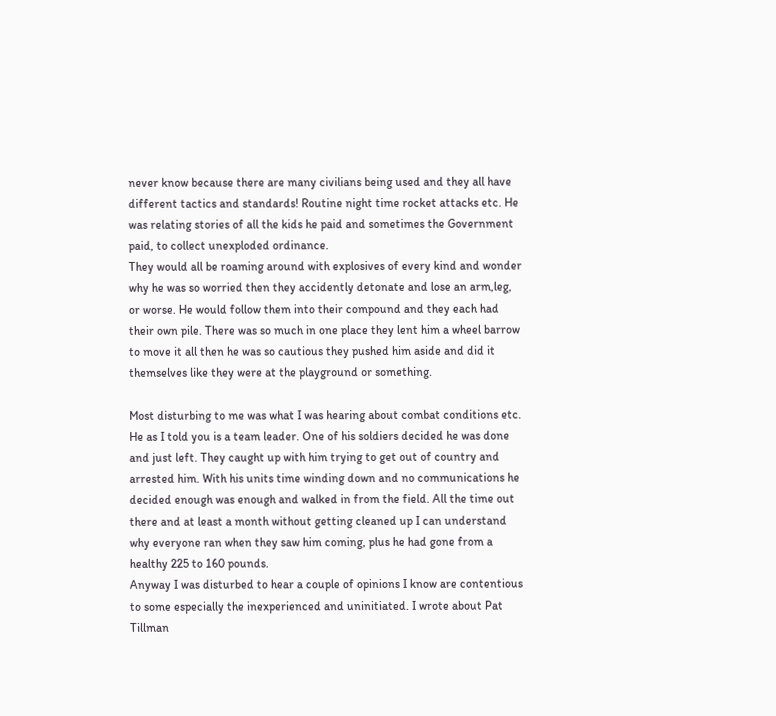never know because there are many civilians being used and they all have different tactics and standards! Routine night time rocket attacks etc. He was relating stories of all the kids he paid and sometimes the Government paid, to collect unexploded ordinance.
They would all be roaming around with explosives of every kind and wonder why he was so worried then they accidently detonate and lose an arm,leg, or worse. He would follow them into their compound and they each had their own pile. There was so much in one place they lent him a wheel barrow to move it all then he was so cautious they pushed him aside and did it themselves like they were at the playground or something.

Most disturbing to me was what I was hearing about combat conditions etc. He as I told you is a team leader. One of his soldiers decided he was done and just left. They caught up with him trying to get out of country and arrested him. With his units time winding down and no communications he decided enough was enough and walked in from the field. All the time out there and at least a month without getting cleaned up I can understand why everyone ran when they saw him coming, plus he had gone from a healthy 225 to 160 pounds.
Anyway I was disturbed to hear a couple of opinions I know are contentious to some especially the inexperienced and uninitiated. I wrote about Pat Tillman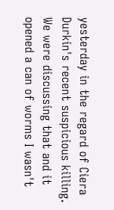yesterday in the regard of Ciera Durkin's recent suspicious killing. We were discussing that and it opened a can of worms I wasn't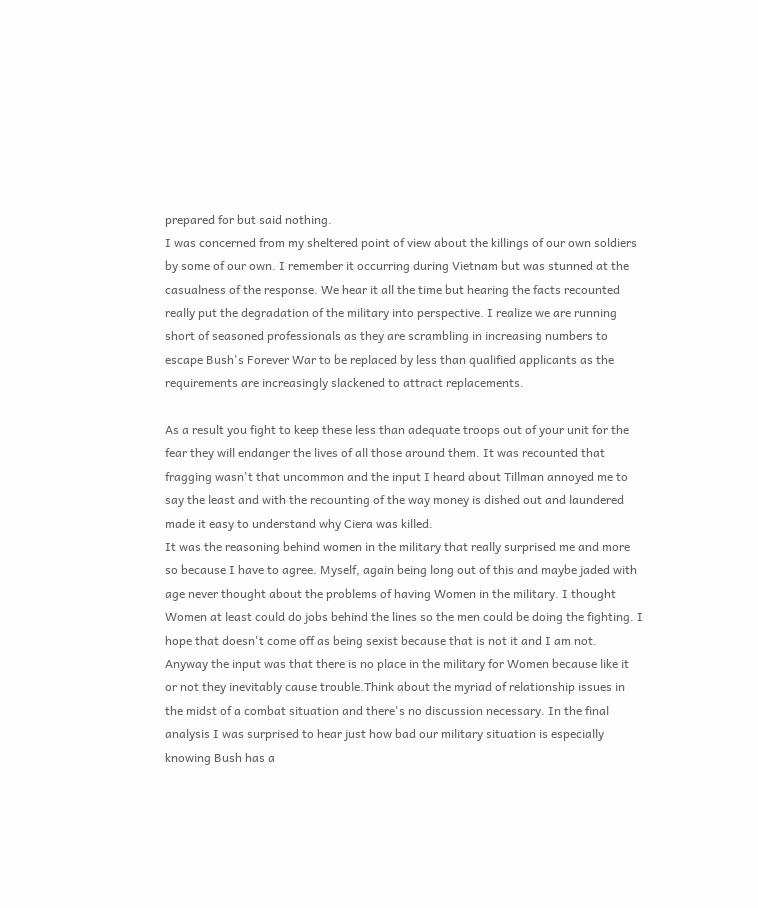prepared for but said nothing.
I was concerned from my sheltered point of view about the killings of our own soldiers by some of our own. I remember it occurring during Vietnam but was stunned at the casualness of the response. We hear it all the time but hearing the facts recounted really put the degradation of the military into perspective. I realize we are running short of seasoned professionals as they are scrambling in increasing numbers to escape Bush's Forever War to be replaced by less than qualified applicants as the requirements are increasingly slackened to attract replacements.

As a result you fight to keep these less than adequate troops out of your unit for the fear they will endanger the lives of all those around them. It was recounted that fragging wasn't that uncommon and the input I heard about Tillman annoyed me to say the least and with the recounting of the way money is dished out and laundered made it easy to understand why Ciera was killed.
It was the reasoning behind women in the military that really surprised me and more so because I have to agree. Myself, again being long out of this and maybe jaded with age never thought about the problems of having Women in the military. I thought Women at least could do jobs behind the lines so the men could be doing the fighting. I hope that doesn't come off as being sexist because that is not it and I am not.
Anyway the input was that there is no place in the military for Women because like it or not they inevitably cause trouble.Think about the myriad of relationship issues in the midst of a combat situation and there's no discussion necessary. In the final analysis I was surprised to hear just how bad our military situation is especially knowing Bush has a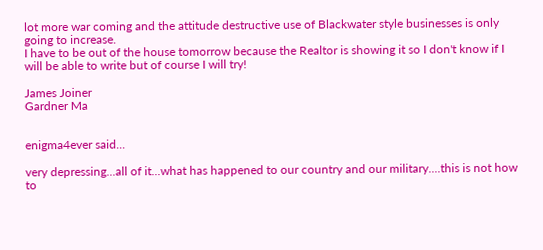lot more war coming and the attitude destructive use of Blackwater style businesses is only going to increase.
I have to be out of the house tomorrow because the Realtor is showing it so I don't know if I will be able to write but of course I will try!

James Joiner
Gardner Ma


enigma4ever said...

very depressing...all of it...what has happened to our country and our military....this is not how to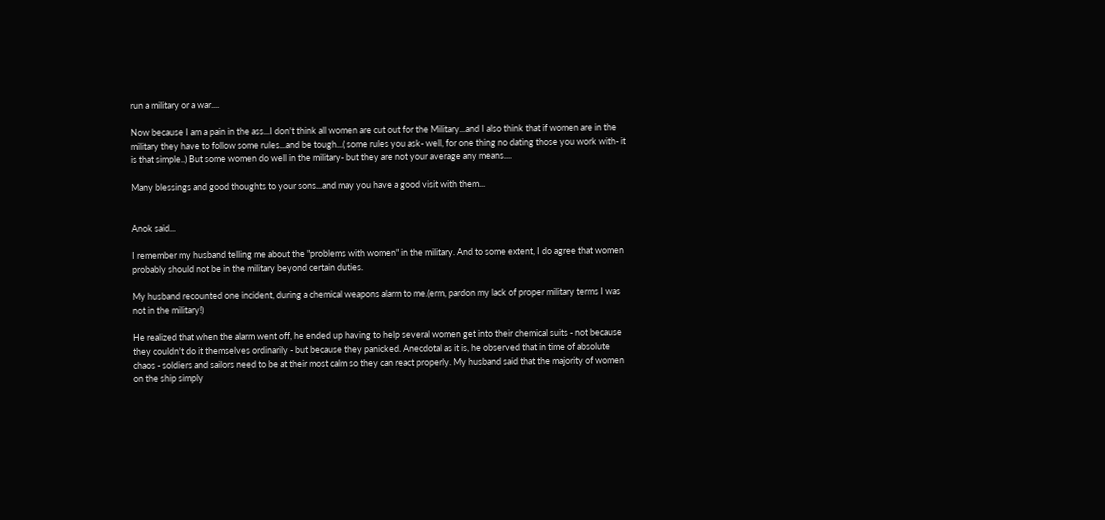run a military or a war....

Now because I am a pain in the ass...I don't think all women are cut out for the Military...and I also think that if women are in the military they have to follow some rules...and be tough...( some rules you ask- well, for one thing no dating those you work with- it is that simple..) But some women do well in the military- but they are not your average any means....

Many blessings and good thoughts to your sons...and may you have a good visit with them...


Anok said...

I remember my husband telling me about the "problems with women" in the military. And to some extent, I do agree that women probably should not be in the military beyond certain duties.

My husband recounted one incident, during a chemical weapons alarm to me.(erm, pardon my lack of proper military terms I was not in the military!)

He realized that when the alarm went off, he ended up having to help several women get into their chemical suits - not because they couldn't do it themselves ordinarily - but because they panicked. Anecdotal as it is, he observed that in time of absolute chaos - soldiers and sailors need to be at their most calm so they can react properly. My husband said that the majority of women on the ship simply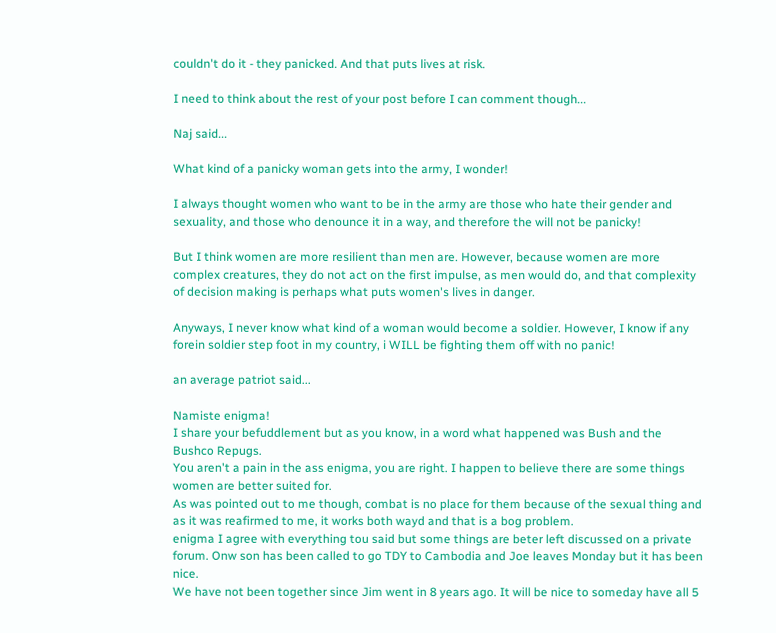couldn't do it - they panicked. And that puts lives at risk.

I need to think about the rest of your post before I can comment though...

Naj said...

What kind of a panicky woman gets into the army, I wonder!

I always thought women who want to be in the army are those who hate their gender and sexuality, and those who denounce it in a way, and therefore the will not be panicky!

But I think women are more resilient than men are. However, because women are more complex creatures, they do not act on the first impulse, as men would do, and that complexity of decision making is perhaps what puts women's lives in danger.

Anyways, I never know what kind of a woman would become a soldier. However, I know if any forein soldier step foot in my country, i WILL be fighting them off with no panic!

an average patriot said...

Namiste enigma!
I share your befuddlement but as you know, in a word what happened was Bush and the Bushco Repugs.
You aren't a pain in the ass enigma, you are right. I happen to believe there are some things women are better suited for.
As was pointed out to me though, combat is no place for them because of the sexual thing and as it was reafirmed to me, it works both wayd and that is a bog problem.
enigma I agree with everything tou said but some things are beter left discussed on a private forum. Onw son has been called to go TDY to Cambodia and Joe leaves Monday but it has been nice.
We have not been together since Jim went in 8 years ago. It will be nice to someday have all 5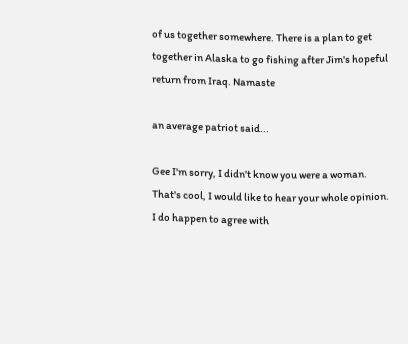of us together somewhere. There is a plan to get together in Alaska to go fishing after Jim's hopeful return from Iraq. Namaste

an average patriot said...

Gee I'm sorry, I didn't know you were a woman. That's cool, I would like to hear your whole opinion.
I do happen to agree with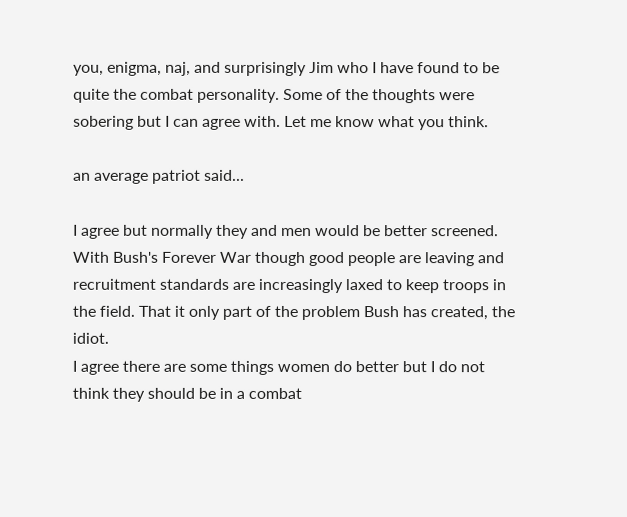you, enigma, naj, and surprisingly Jim who I have found to be quite the combat personality. Some of the thoughts were sobering but I can agree with. Let me know what you think.

an average patriot said...

I agree but normally they and men would be better screened. With Bush's Forever War though good people are leaving and recruitment standards are increasingly laxed to keep troops in the field. That it only part of the problem Bush has created, the idiot.
I agree there are some things women do better but I do not think they should be in a combat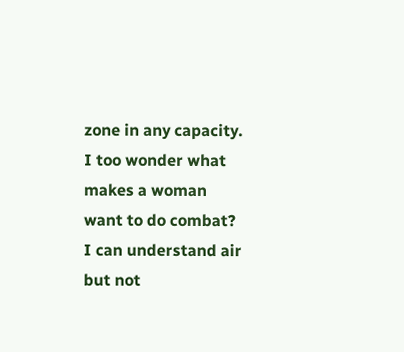zone in any capacity.
I too wonder what makes a woman want to do combat? I can understand air but not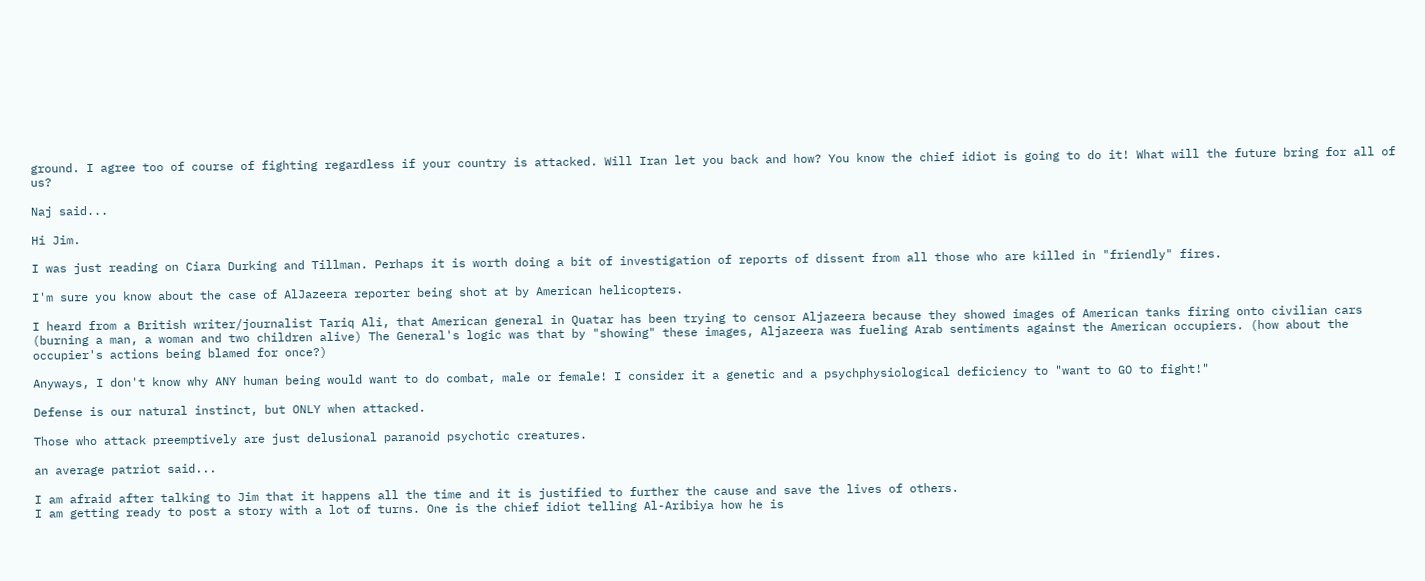ground. I agree too of course of fighting regardless if your country is attacked. Will Iran let you back and how? You know the chief idiot is going to do it! What will the future bring for all of us?

Naj said...

Hi Jim.

I was just reading on Ciara Durking and Tillman. Perhaps it is worth doing a bit of investigation of reports of dissent from all those who are killed in "friendly" fires.

I'm sure you know about the case of AlJazeera reporter being shot at by American helicopters.

I heard from a British writer/journalist Tariq Ali, that American general in Quatar has been trying to censor Aljazeera because they showed images of American tanks firing onto civilian cars (burning a man, a woman and two children alive) The General's logic was that by "showing" these images, Aljazeera was fueling Arab sentiments against the American occupiers. (how about the occupier's actions being blamed for once?)

Anyways, I don't know why ANY human being would want to do combat, male or female! I consider it a genetic and a psychphysiological deficiency to "want to GO to fight!"

Defense is our natural instinct, but ONLY when attacked.

Those who attack preemptively are just delusional paranoid psychotic creatures.

an average patriot said...

I am afraid after talking to Jim that it happens all the time and it is justified to further the cause and save the lives of others.
I am getting ready to post a story with a lot of turns. One is the chief idiot telling Al-Aribiya how he is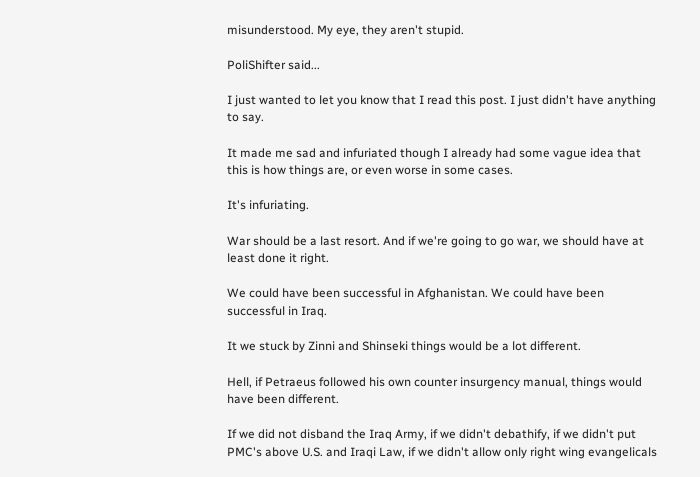misunderstood. My eye, they aren't stupid.

PoliShifter said...

I just wanted to let you know that I read this post. I just didn't have anything to say.

It made me sad and infuriated though I already had some vague idea that this is how things are, or even worse in some cases.

It's infuriating.

War should be a last resort. And if we're going to go war, we should have at least done it right.

We could have been successful in Afghanistan. We could have been successful in Iraq.

It we stuck by Zinni and Shinseki things would be a lot different.

Hell, if Petraeus followed his own counter insurgency manual, things would have been different.

If we did not disband the Iraq Army, if we didn't debathify, if we didn't put PMC's above U.S. and Iraqi Law, if we didn't allow only right wing evangelicals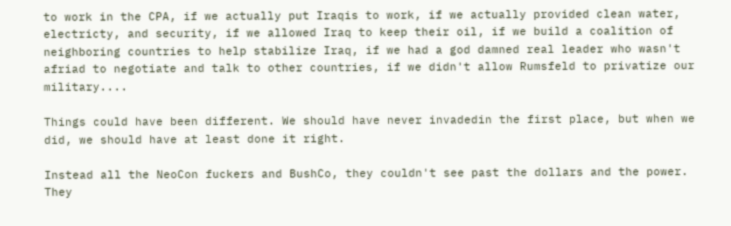to work in the CPA, if we actually put Iraqis to work, if we actually provided clean water, electricty, and security, if we allowed Iraq to keep their oil, if we build a coalition of neighboring countries to help stabilize Iraq, if we had a god damned real leader who wasn't afriad to negotiate and talk to other countries, if we didn't allow Rumsfeld to privatize our military....

Things could have been different. We should have never invadedin the first place, but when we did, we should have at least done it right.

Instead all the NeoCon fuckers and BushCo, they couldn't see past the dollars and the power. They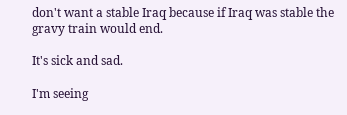don't want a stable Iraq because if Iraq was stable the gravy train would end.

It's sick and sad.

I'm seeing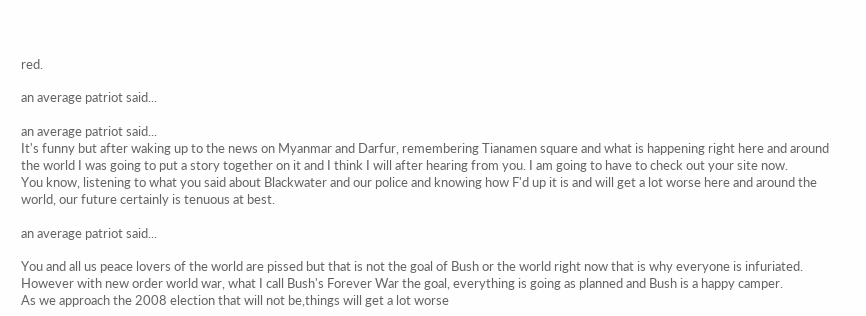red.

an average patriot said...

an average patriot said...
It's funny but after waking up to the news on Myanmar and Darfur, remembering Tianamen square and what is happening right here and around the world I was going to put a story together on it and I think I will after hearing from you. I am going to have to check out your site now.
You know, listening to what you said about Blackwater and our police and knowing how F'd up it is and will get a lot worse here and around the world, our future certainly is tenuous at best.

an average patriot said...

You and all us peace lovers of the world are pissed but that is not the goal of Bush or the world right now that is why everyone is infuriated. However with new order world war, what I call Bush's Forever War the goal, everything is going as planned and Bush is a happy camper.
As we approach the 2008 election that will not be,things will get a lot worse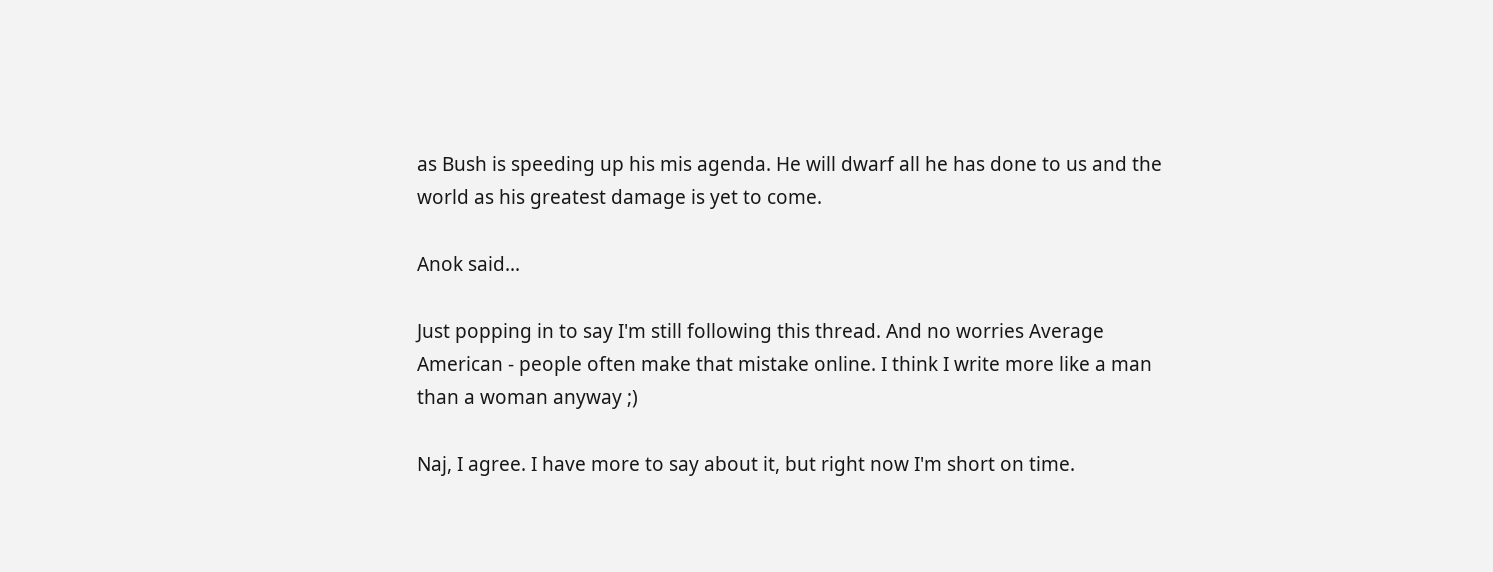as Bush is speeding up his mis agenda. He will dwarf all he has done to us and the world as his greatest damage is yet to come.

Anok said...

Just popping in to say I'm still following this thread. And no worries Average American - people often make that mistake online. I think I write more like a man than a woman anyway ;)

Naj, I agree. I have more to say about it, but right now I'm short on time.